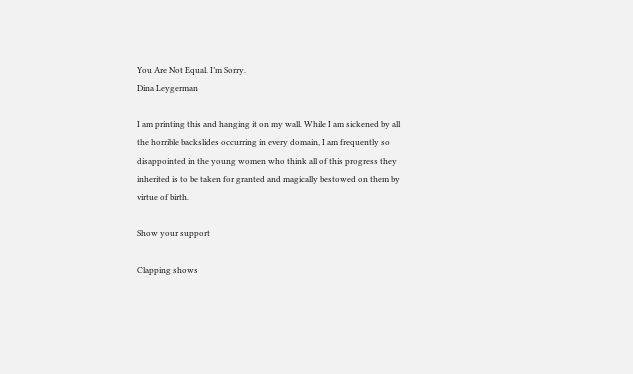You Are Not Equal. I’m Sorry.
Dina Leygerman

I am printing this and hanging it on my wall. While I am sickened by all the horrible backslides occurring in every domain, I am frequently so disappointed in the young women who think all of this progress they inherited is to be taken for granted and magically bestowed on them by virtue of birth.

Show your support

Clapping shows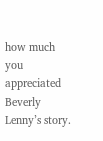how much you appreciated Beverly Lenny’s story.